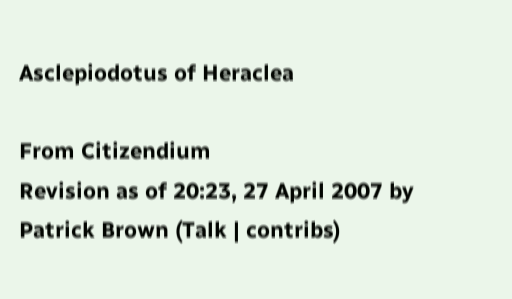Asclepiodotus of Heraclea

From Citizendium
Revision as of 20:23, 27 April 2007 by Patrick Brown (Talk | contribs)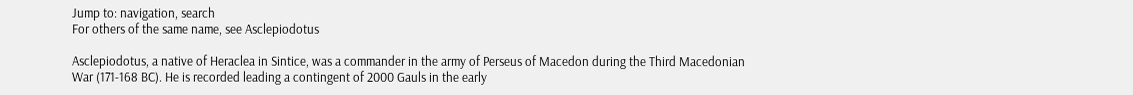Jump to: navigation, search
For others of the same name, see Asclepiodotus

Asclepiodotus, a native of Heraclea in Sintice, was a commander in the army of Perseus of Macedon during the Third Macedonian War (171-168 BC). He is recorded leading a contingent of 2000 Gauls in the early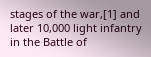stages of the war,[1] and later 10,000 light infantry in the Battle of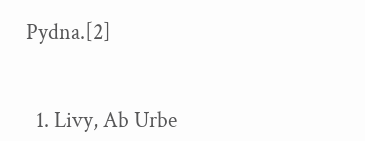Pydna.[2]


  1. Livy, Ab Urbe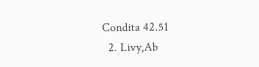Condita 42.51
  2. Livy,Ab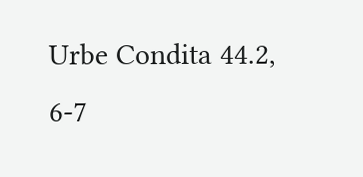Urbe Condita 44.2, 6-7